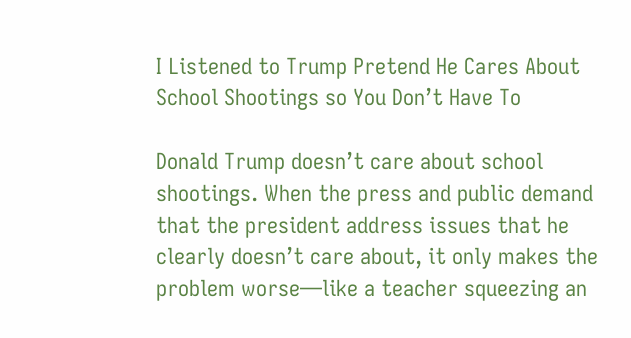I Listened to Trump Pretend He Cares About School Shootings so You Don’t Have To

Donald Trump doesn’t care about school shootings. When the press and public demand that the president address issues that he clearly doesn’t care about, it only makes the problem worse—like a teacher squeezing an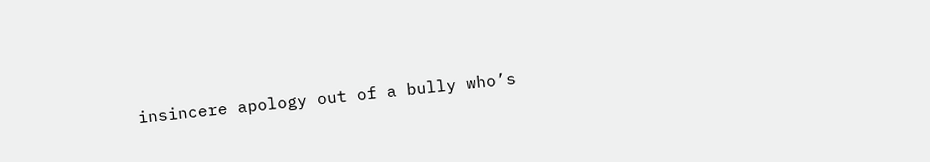insincere apology out of a bully who’s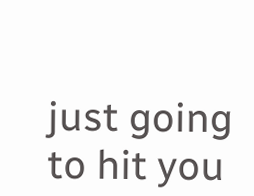just going to hit you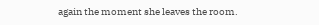again the moment she leaves the room.